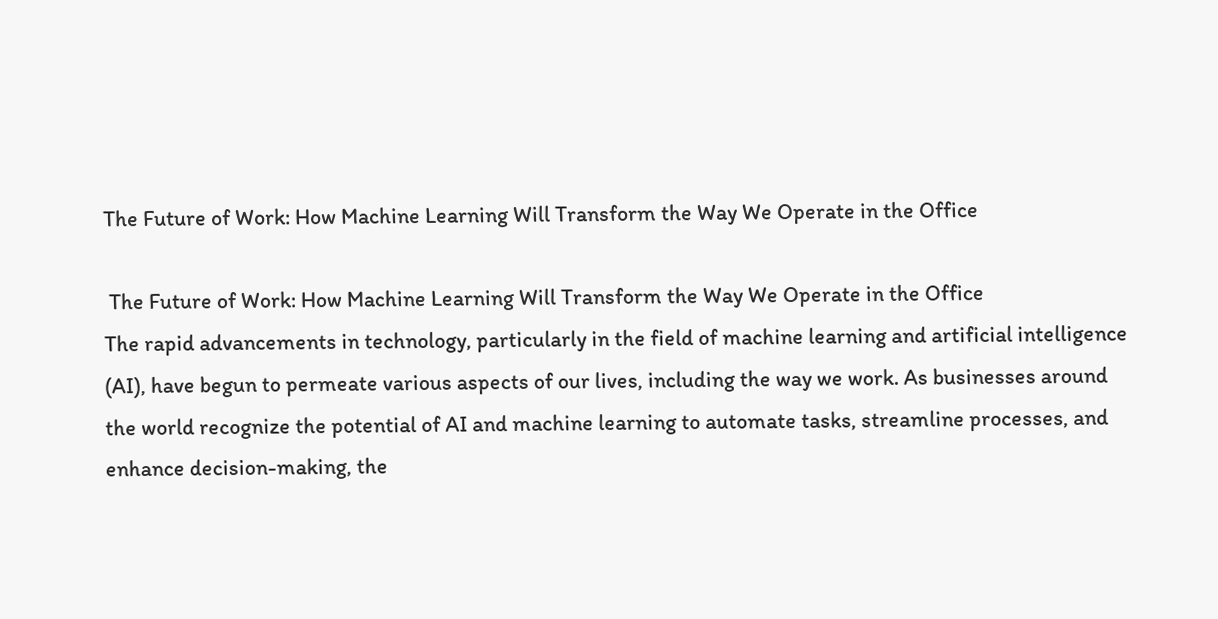The Future of Work: How Machine Learning Will Transform the Way We Operate in the Office

 The Future of Work: How Machine Learning Will Transform the Way We Operate in the Office
The rapid advancements in technology, particularly in the field of machine learning and artificial intelligence (AI), have begun to permeate various aspects of our lives, including the way we work. As businesses around the world recognize the potential of AI and machine learning to automate tasks, streamline processes, and enhance decision-making, the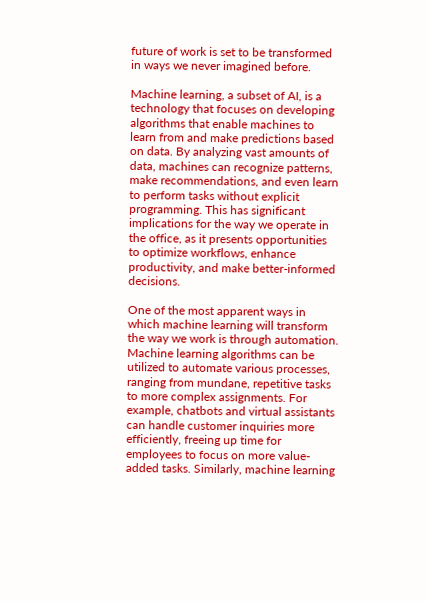future of work is set to be transformed in ways we never imagined before.

Machine learning, a subset of AI, is a technology that focuses on developing algorithms that enable machines to learn from and make predictions based on data. By analyzing vast amounts of data, machines can recognize patterns, make recommendations, and even learn to perform tasks without explicit programming. This has significant implications for the way we operate in the office, as it presents opportunities to optimize workflows, enhance productivity, and make better-informed decisions.

One of the most apparent ways in which machine learning will transform the way we work is through automation. Machine learning algorithms can be utilized to automate various processes, ranging from mundane, repetitive tasks to more complex assignments. For example, chatbots and virtual assistants can handle customer inquiries more efficiently, freeing up time for employees to focus on more value-added tasks. Similarly, machine learning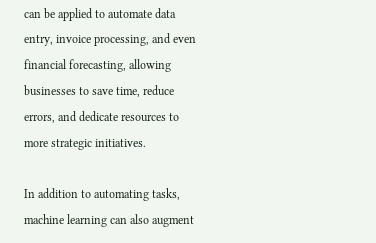can be applied to automate data entry, invoice processing, and even financial forecasting, allowing businesses to save time, reduce errors, and dedicate resources to more strategic initiatives.

In addition to automating tasks, machine learning can also augment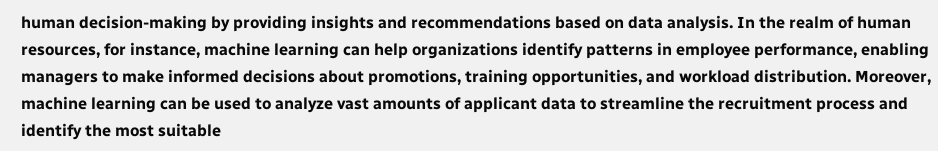human decision-making by providing insights and recommendations based on data analysis. In the realm of human resources, for instance, machine learning can help organizations identify patterns in employee performance, enabling managers to make informed decisions about promotions, training opportunities, and workload distribution. Moreover, machine learning can be used to analyze vast amounts of applicant data to streamline the recruitment process and identify the most suitable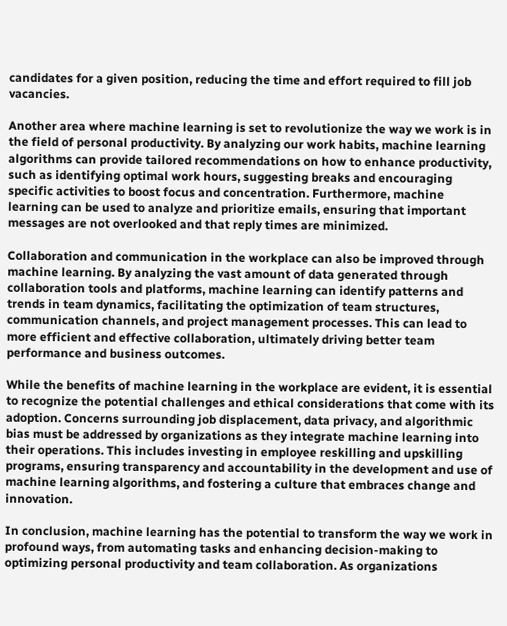candidates for a given position, reducing the time and effort required to fill job vacancies.

Another area where machine learning is set to revolutionize the way we work is in the field of personal productivity. By analyzing our work habits, machine learning algorithms can provide tailored recommendations on how to enhance productivity, such as identifying optimal work hours, suggesting breaks and encouraging specific activities to boost focus and concentration. Furthermore, machine learning can be used to analyze and prioritize emails, ensuring that important messages are not overlooked and that reply times are minimized.

Collaboration and communication in the workplace can also be improved through machine learning. By analyzing the vast amount of data generated through collaboration tools and platforms, machine learning can identify patterns and trends in team dynamics, facilitating the optimization of team structures, communication channels, and project management processes. This can lead to more efficient and effective collaboration, ultimately driving better team performance and business outcomes.

While the benefits of machine learning in the workplace are evident, it is essential to recognize the potential challenges and ethical considerations that come with its adoption. Concerns surrounding job displacement, data privacy, and algorithmic bias must be addressed by organizations as they integrate machine learning into their operations. This includes investing in employee reskilling and upskilling programs, ensuring transparency and accountability in the development and use of machine learning algorithms, and fostering a culture that embraces change and innovation.

In conclusion, machine learning has the potential to transform the way we work in profound ways, from automating tasks and enhancing decision-making to optimizing personal productivity and team collaboration. As organizations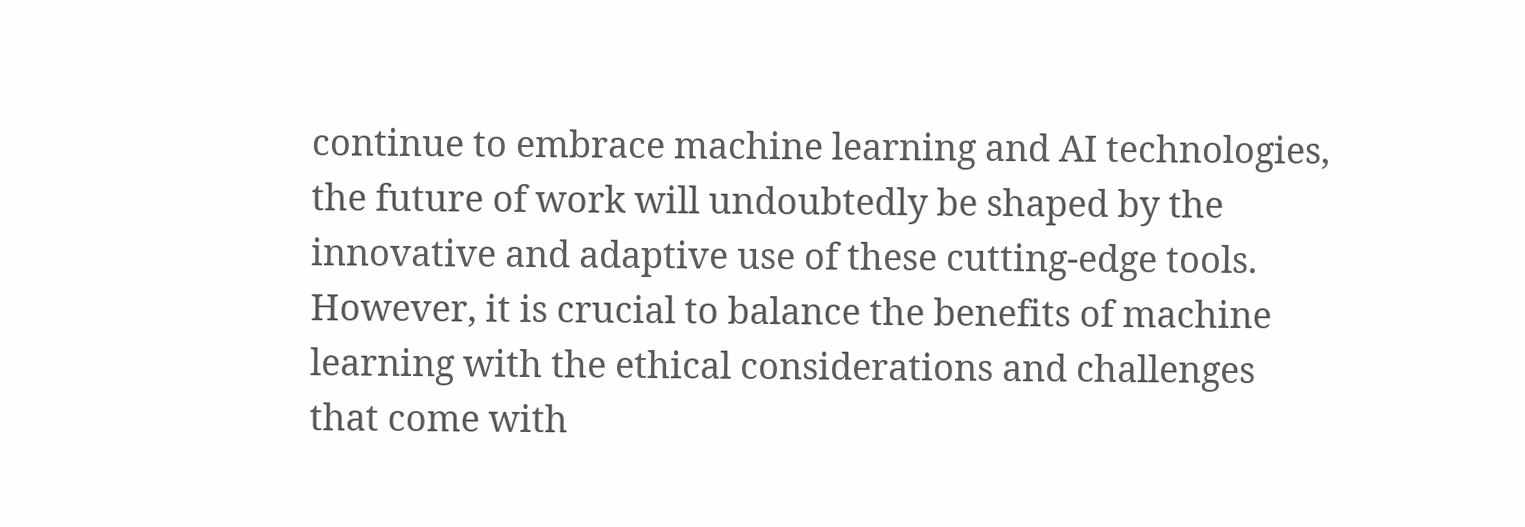continue to embrace machine learning and AI technologies, the future of work will undoubtedly be shaped by the innovative and adaptive use of these cutting-edge tools. However, it is crucial to balance the benefits of machine learning with the ethical considerations and challenges that come with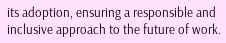its adoption, ensuring a responsible and inclusive approach to the future of work.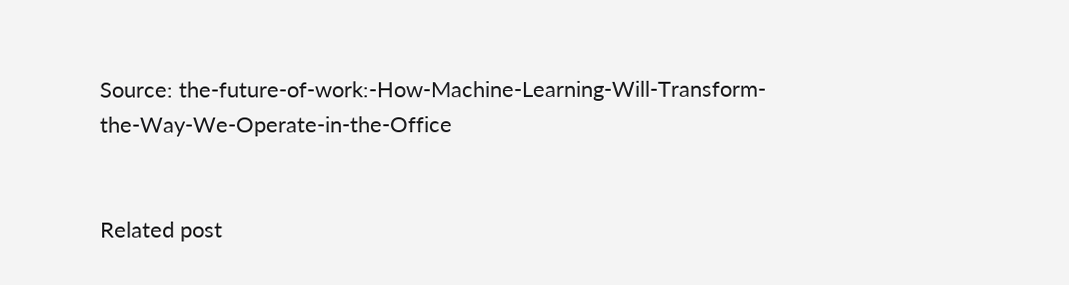Source: the-future-of-work:-How-Machine-Learning-Will-Transform-the-Way-We-Operate-in-the-Office


Related post